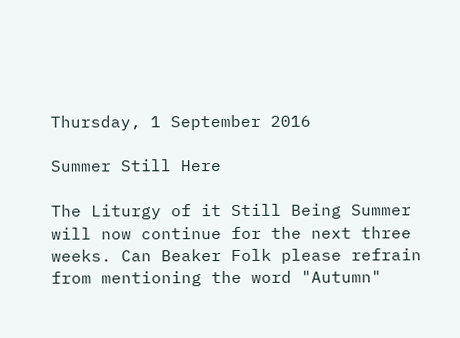Thursday, 1 September 2016

Summer Still Here

The Liturgy of it Still Being Summer will now continue for the next three weeks. Can Beaker Folk please refrain from mentioning the word "Autumn"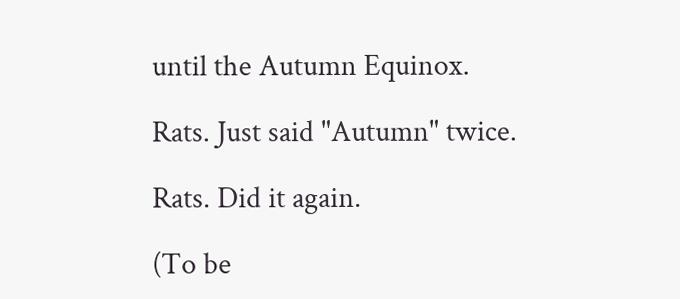until the Autumn Equinox.

Rats. Just said "Autumn" twice.

Rats. Did it again.

(To be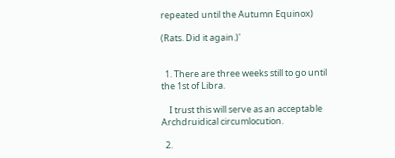repeated until the Autumn Equinox)

(Rats. Did it again.)'


  1. There are three weeks still to go until the 1st of Libra.

    I trust this will serve as an acceptable Archdruidical circumlocution.

  2.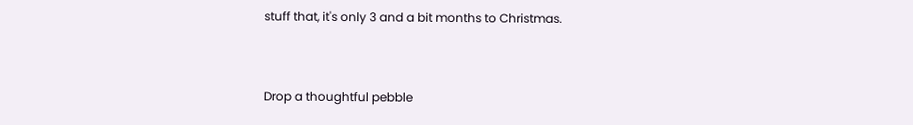stuff that, it's only 3 and a bit months to Christmas.


Drop a thoughtful pebble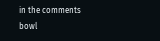in the comments bowl